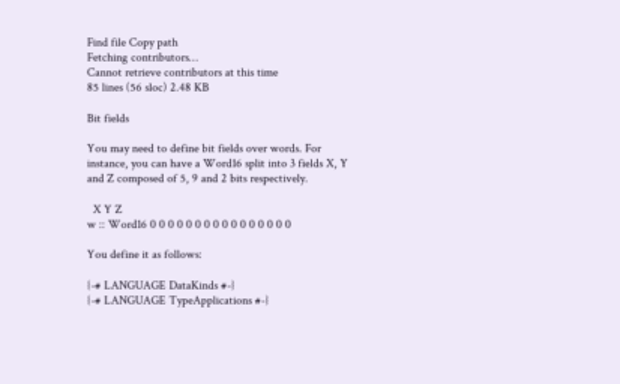Find file Copy path
Fetching contributors…
Cannot retrieve contributors at this time
85 lines (56 sloc) 2.48 KB

Bit fields

You may need to define bit fields over words. For instance, you can have a Word16 split into 3 fields X, Y and Z composed of 5, 9 and 2 bits respectively.

  X Y Z
w :: Word16 0 0 0 0 0 0 0 0 0 0 0 0 0 0 0 0

You define it as follows:

{-# LANGUAGE DataKinds #-}
{-# LANGUAGE TypeApplications #-}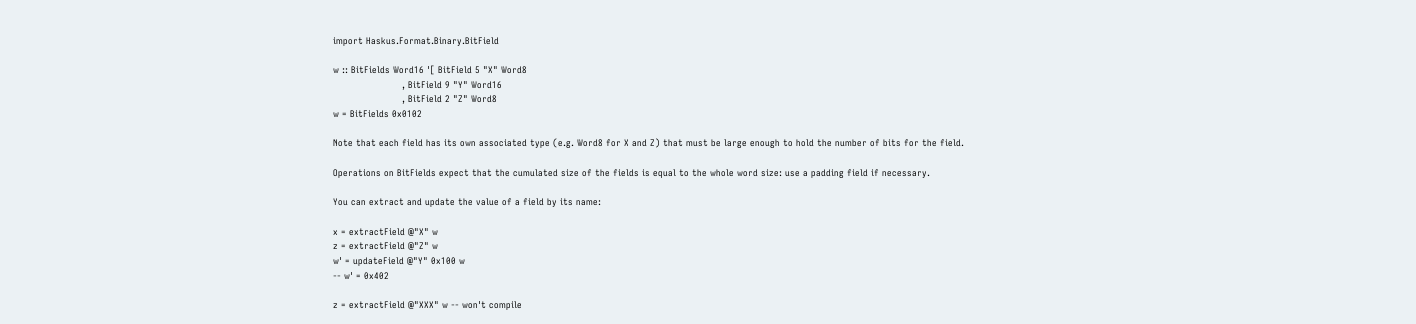import Haskus.Format.Binary.BitField

w :: BitFields Word16 '[ BitField 5 "X" Word8
                       , BitField 9 "Y" Word16
                       , BitField 2 "Z" Word8
w = BitFields 0x0102

Note that each field has its own associated type (e.g. Word8 for X and Z) that must be large enough to hold the number of bits for the field.

Operations on BitFields expect that the cumulated size of the fields is equal to the whole word size: use a padding field if necessary.

You can extract and update the value of a field by its name:

x = extractField @"X" w
z = extractField @"Z" w
w' = updateField @"Y" 0x100 w
-- w' = 0x402

z = extractField @"XXX" w -- won't compile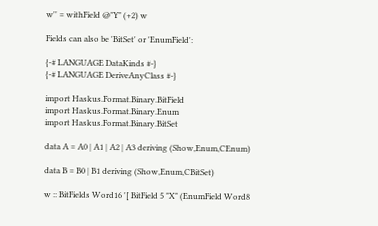w'' = withField @"Y" (+2) w

Fields can also be 'BitSet' or 'EnumField':

{-# LANGUAGE DataKinds #-}
{-# LANGUAGE DeriveAnyClass #-}

import Haskus.Format.Binary.BitField
import Haskus.Format.Binary.Enum
import Haskus.Format.Binary.BitSet

data A = A0 | A1 | A2 | A3 deriving (Show,Enum,CEnum)

data B = B0 | B1 deriving (Show,Enum,CBitSet)

w :: BitFields Word16 '[ BitField 5 "X" (EnumField Word8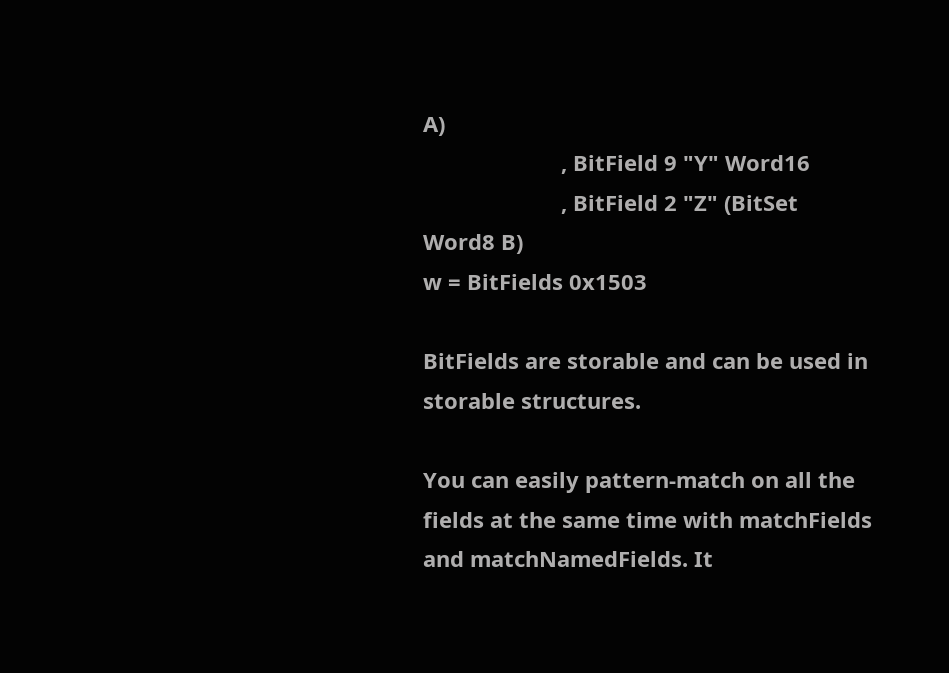A)
                       , BitField 9 "Y" Word16
                       , BitField 2 "Z" (BitSet Word8 B)
w = BitFields 0x1503

BitFields are storable and can be used in storable structures.

You can easily pattern-match on all the fields at the same time with matchFields and matchNamedFields. It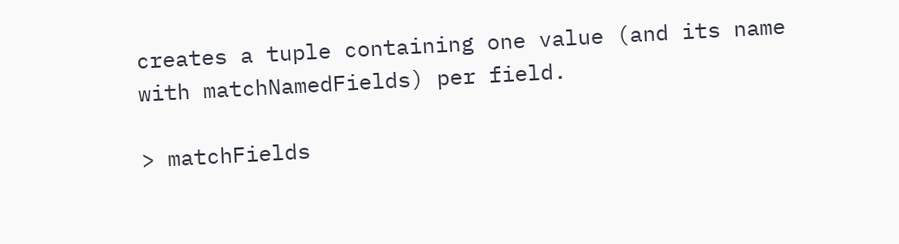creates a tuple containing one value (and its name with matchNamedFields) per field.

> matchFields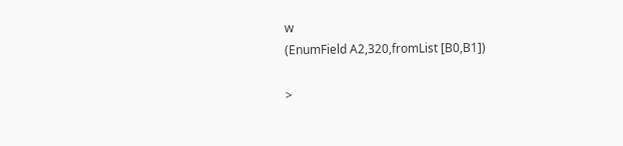w
(EnumField A2,320,fromList [B0,B1])

>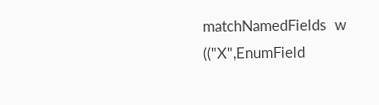matchNamedFields  w
(("X",EnumField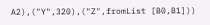A2),("Y",320),("Z",fromList [B0,B1]))